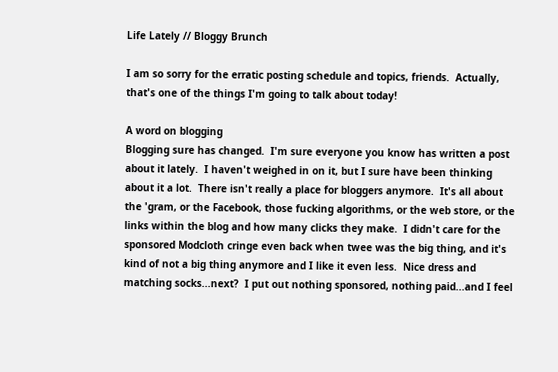Life Lately // Bloggy Brunch

I am so sorry for the erratic posting schedule and topics, friends.  Actually, that's one of the things I'm going to talk about today!

A word on blogging
Blogging sure has changed.  I'm sure everyone you know has written a post about it lately.  I haven't weighed in on it, but I sure have been thinking about it a lot.  There isn't really a place for bloggers anymore.  It's all about the 'gram, or the Facebook, those fucking algorithms, or the web store, or the links within the blog and how many clicks they make.  I didn't care for the sponsored Modcloth cringe even back when twee was the big thing, and it's kind of not a big thing anymore and I like it even less.  Nice dress and matching socks...next?  I put out nothing sponsored, nothing paid...and I feel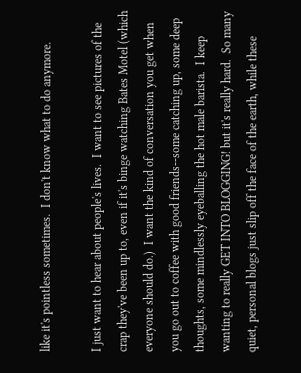like it's pointless sometimes.  I don't know what to do anymore.

I just want to hear about people's lives.  I want to see pictures of the crap they've been up to, even if it's binge watching Bates Motel (which everyone should do.)  I want the kind of conversation you get when you go out to coffee with good friends--some catching up, some deep thoughts, some mindlessly eyeballing the hot male barista.  I keep wanting to really GET INTO BLOGGING! but it's really hard.  So many quiet, personal blogs just slip off the face of the earth, while these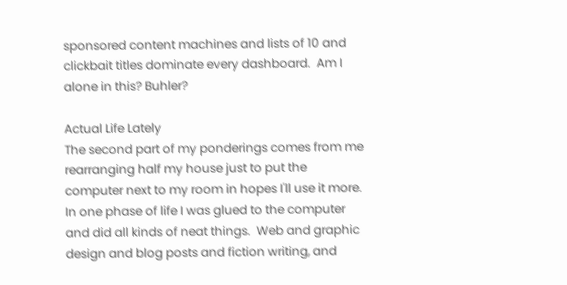sponsored content machines and lists of 10 and clickbait titles dominate every dashboard.  Am I alone in this? Buhler?

Actual Life Lately
The second part of my ponderings comes from me rearranging half my house just to put the computer next to my room in hopes I'll use it more.  In one phase of life I was glued to the computer and did all kinds of neat things.  Web and graphic design and blog posts and fiction writing, and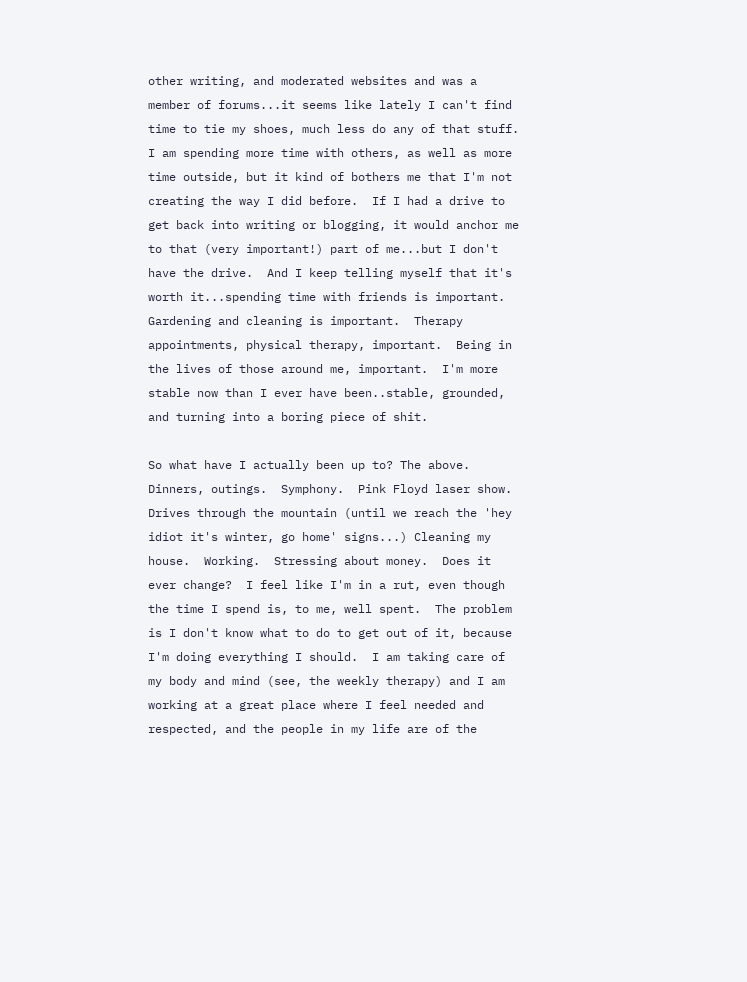other writing, and moderated websites and was a member of forums...it seems like lately I can't find time to tie my shoes, much less do any of that stuff.  I am spending more time with others, as well as more time outside, but it kind of bothers me that I'm not creating the way I did before.  If I had a drive to get back into writing or blogging, it would anchor me to that (very important!) part of me...but I don't have the drive.  And I keep telling myself that it's worth it...spending time with friends is important.  Gardening and cleaning is important.  Therapy appointments, physical therapy, important.  Being in the lives of those around me, important.  I'm more stable now than I ever have been..stable, grounded, and turning into a boring piece of shit.

So what have I actually been up to? The above.  Dinners, outings.  Symphony.  Pink Floyd laser show.  Drives through the mountain (until we reach the 'hey idiot it's winter, go home' signs...) Cleaning my house.  Working.  Stressing about money.  Does it ever change?  I feel like I'm in a rut, even though the time I spend is, to me, well spent.  The problem is I don't know what to do to get out of it, because I'm doing everything I should.  I am taking care of my body and mind (see, the weekly therapy) and I am working at a great place where I feel needed and respected, and the people in my life are of the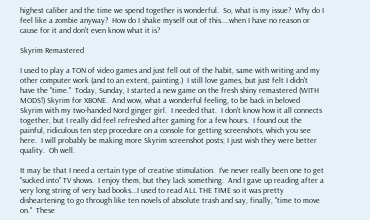highest caliber and the time we spend together is wonderful.  So, what is my issue?  Why do I feel like a zombie anyway?  How do I shake myself out of this....when I have no reason or cause for it and don't even know what it is?

Skyrim Remastered

I used to play a TON of video games and just fell out of the habit, same with writing and my other computer work (and to an extent, painting.)  I still love games, but just felt I didn't have the "time."  Today, Sunday, I started a new game on the fresh shiny remastered (WITH MODS!) Skyrim for XBONE.  And wow, what a wonderful feeling, to be back in beloved Skyrim with my two-handed Nord ginger girl.  I needed that.  I don't know how it all connects together, but I really did feel refreshed after gaming for a few hours.  I found out the painful, ridiculous ten step procedure on a console for getting screenshots, which you see here.  I will probably be making more Skyrim screenshot posts; I just wish they were better quality.  Oh well.

It may be that I need a certain type of creative stimulation.  I've never really been one to get "sucked into" TV shows.  I enjoy them, but they lack something.  And I gave up reading after a very long string of very bad books...I used to read ALL THE TIME so it was pretty disheartening to go through like ten novels of absolute trash and say, finally, "time to move on."  These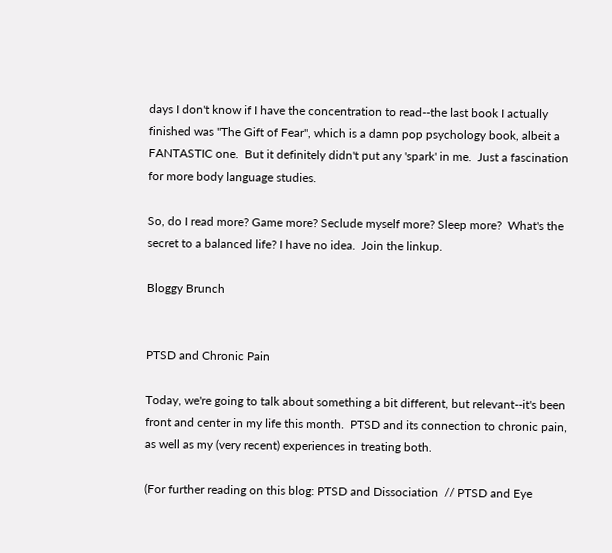days I don't know if I have the concentration to read--the last book I actually finished was "The Gift of Fear", which is a damn pop psychology book, albeit a FANTASTIC one.  But it definitely didn't put any 'spark' in me.  Just a fascination for more body language studies.

So, do I read more? Game more? Seclude myself more? Sleep more?  What's the secret to a balanced life? I have no idea.  Join the linkup.

Bloggy Brunch


PTSD and Chronic Pain

Today, we're going to talk about something a bit different, but relevant--it's been front and center in my life this month.  PTSD and its connection to chronic pain, as well as my (very recent) experiences in treating both.

(For further reading on this blog: PTSD and Dissociation  // PTSD and Eye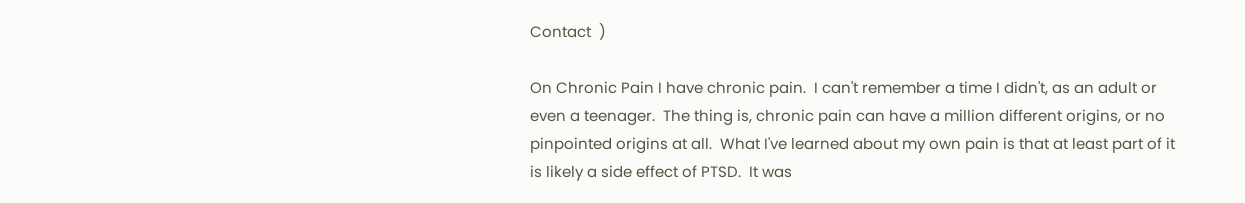Contact  )

On Chronic Pain I have chronic pain.  I can't remember a time I didn't, as an adult or even a teenager.  The thing is, chronic pain can have a million different origins, or no pinpointed origins at all.  What I've learned about my own pain is that at least part of it is likely a side effect of PTSD.  It was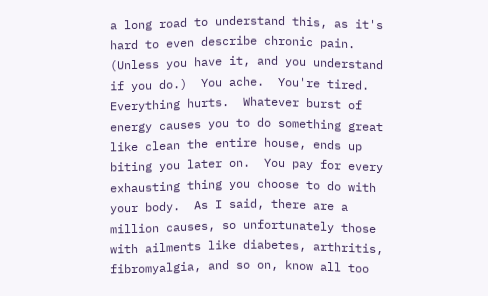a long road to understand this, as it's hard to even describe chronic pain.  (Unless you have it, and you understand if you do.)  You ache.  You're tired.  Everything hurts.  Whatever burst of energy causes you to do something great like clean the entire house, ends up biting you later on.  You pay for every exhausting thing you choose to do with your body.  As I said, there are a million causes, so unfortunately those with ailments like diabetes, arthritis, fibromyalgia, and so on, know all too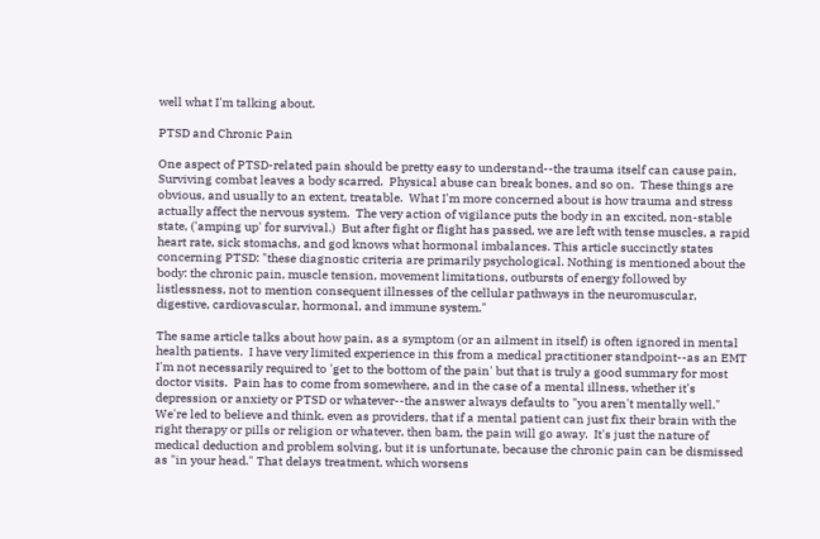well what I'm talking about.

PTSD and Chronic Pain

One aspect of PTSD-related pain should be pretty easy to understand--the trauma itself can cause pain,  Surviving combat leaves a body scarred.  Physical abuse can break bones, and so on.  These things are obvious, and usually to an extent, treatable.  What I'm more concerned about is how trauma and stress actually affect the nervous system.  The very action of vigilance puts the body in an excited, non-stable state, ('amping up' for survival.)  But after fight or flight has passed, we are left with tense muscles, a rapid heart rate, sick stomachs, and god knows what hormonal imbalances. This article succinctly states concerning PTSD: "these diagnostic criteria are primarily psychological. Nothing is mentioned about the body: the chronic pain, muscle tension, movement limitations, outbursts of energy followed by listlessness, not to mention consequent illnesses of the cellular pathways in the neuromuscular, digestive, cardiovascular, hormonal, and immune system."

The same article talks about how pain, as a symptom (or an ailment in itself) is often ignored in mental health patients.  I have very limited experience in this from a medical practitioner standpoint--as an EMT I'm not necessarily required to 'get to the bottom of the pain' but that is truly a good summary for most doctor visits.  Pain has to come from somewhere, and in the case of a mental illness, whether it's depression or anxiety or PTSD or whatever--the answer always defaults to "you aren't mentally well."  We're led to believe and think, even as providers, that if a mental patient can just fix their brain with the right therapy or pills or religion or whatever, then bam, the pain will go away.  It's just the nature of medical deduction and problem solving, but it is unfortunate, because the chronic pain can be dismissed as "in your head." That delays treatment, which worsens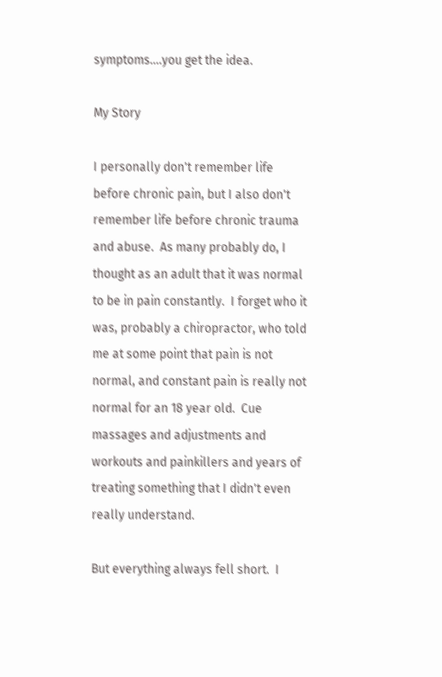symptoms....you get the idea.

My Story

I personally don't remember life before chronic pain, but I also don't remember life before chronic trauma and abuse.  As many probably do, I thought as an adult that it was normal to be in pain constantly.  I forget who it was, probably a chiropractor, who told me at some point that pain is not normal, and constant pain is really not normal for an 18 year old.  Cue massages and adjustments and workouts and painkillers and years of treating something that I didn't even really understand.

But everything always fell short.  I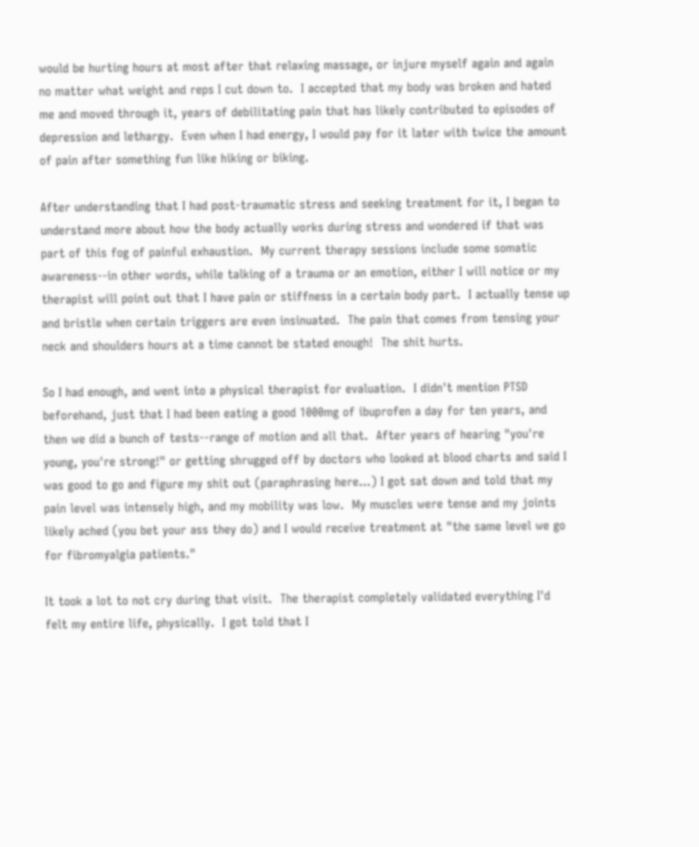would be hurting hours at most after that relaxing massage, or injure myself again and again no matter what weight and reps I cut down to.  I accepted that my body was broken and hated me and moved through it, years of debilitating pain that has likely contributed to episodes of depression and lethargy.  Even when I had energy, I would pay for it later with twice the amount of pain after something fun like hiking or biking.

After understanding that I had post-traumatic stress and seeking treatment for it, I began to understand more about how the body actually works during stress and wondered if that was part of this fog of painful exhaustion.  My current therapy sessions include some somatic awareness--in other words, while talking of a trauma or an emotion, either I will notice or my therapist will point out that I have pain or stiffness in a certain body part.  I actually tense up and bristle when certain triggers are even insinuated.  The pain that comes from tensing your neck and shoulders hours at a time cannot be stated enough!  The shit hurts.

So I had enough, and went into a physical therapist for evaluation.  I didn't mention PTSD beforehand, just that I had been eating a good 1000mg of ibuprofen a day for ten years, and then we did a bunch of tests--range of motion and all that.  After years of hearing "you're young, you're strong!" or getting shrugged off by doctors who looked at blood charts and said I was good to go and figure my shit out (paraphrasing here...) I got sat down and told that my pain level was intensely high, and my mobility was low.  My muscles were tense and my joints likely ached (you bet your ass they do) and I would receive treatment at "the same level we go for fibromyalgia patients."

It took a lot to not cry during that visit.  The therapist completely validated everything I'd felt my entire life, physically.  I got told that I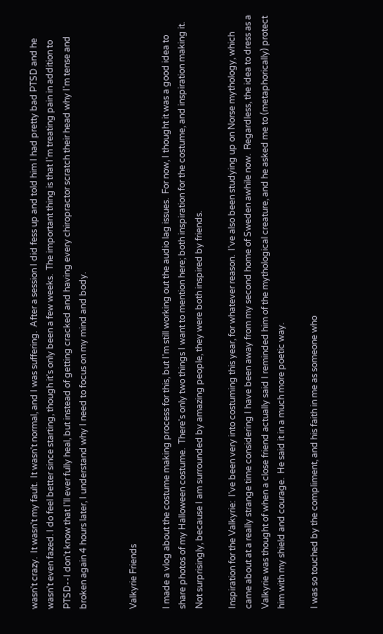wasn't crazy.  It wasn't my fault.  It wasn't normal, and I was suffering.  After a session I did fess up and told him I had pretty bad PTSD and he wasn't even fazed. I do feel better since starting, though it's only been a few weeks.  The important thing is that I'm treating pain in addition to PTSD--I don't know that I'll ever fully heal, but instead of getting cracked and having every chiropractor scratch their head why I'm tense and broken again 4 hours later, I understand why I need to focus on my mind and body.


Valkyrie Friends

I made a vlog about the costume making process for this, but I'm still working out the audio lag issues.  For now, I thought it was a good idea to share photos of my Halloween costume.  There's only two things I want to mention here; both inspiration for the costume, and inspiration making it.  Not surprisingly, because I am surrounded by amazing people, they were both inspired by friends.

Inspiration for the Valkyrie:  I've been very into costuming this year, for whatever reason.  I've also been studying up on Norse mythology, which came about at a really strange time considering I have been away from my second home of Sweden awhile now.  Regardless, the idea to dress as a Valkyrie was thought of when a close friend actually said I reminded him of the mythological creature, and he asked me to (metaphorically) protect him with my shield and courage.  He said it in a much more poetic way.

I was so touched by the compliment, and his faith in me as someone who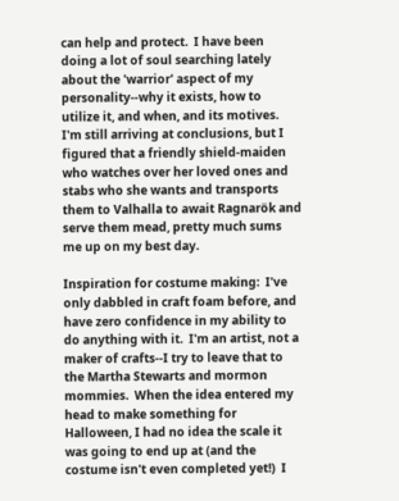can help and protect.  I have been doing a lot of soul searching lately about the 'warrior' aspect of my personality--why it exists, how to utilize it, and when, and its motives.  I'm still arriving at conclusions, but I figured that a friendly shield-maiden who watches over her loved ones and stabs who she wants and transports them to Valhalla to await Ragnarök and serve them mead, pretty much sums me up on my best day.

Inspiration for costume making:  I've only dabbled in craft foam before, and have zero confidence in my ability to do anything with it.  I'm an artist, not a maker of crafts--I try to leave that to the Martha Stewarts and mormon mommies.  When the idea entered my head to make something for Halloween, I had no idea the scale it was going to end up at (and the costume isn't even completed yet!)  I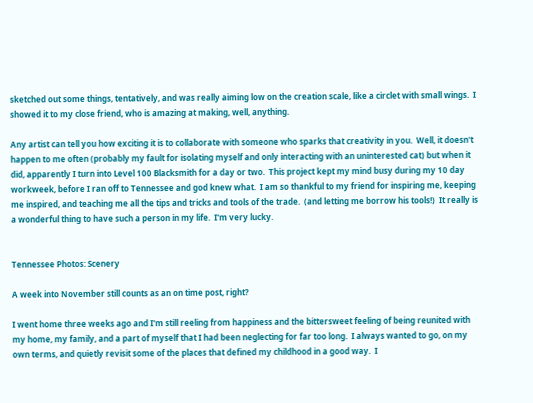sketched out some things, tentatively, and was really aiming low on the creation scale, like a circlet with small wings.  I showed it to my close friend, who is amazing at making, well, anything.

Any artist can tell you how exciting it is to collaborate with someone who sparks that creativity in you.  Well, it doesn't happen to me often (probably my fault for isolating myself and only interacting with an uninterested cat) but when it did, apparently I turn into Level 100 Blacksmith for a day or two.  This project kept my mind busy during my 10 day workweek, before I ran off to Tennessee and god knew what.  I am so thankful to my friend for inspiring me, keeping me inspired, and teaching me all the tips and tricks and tools of the trade.  (and letting me borrow his tools!)  It really is a wonderful thing to have such a person in my life.  I'm very lucky.


Tennessee Photos: Scenery

A week into November still counts as an on time post, right?

I went home three weeks ago and I'm still reeling from happiness and the bittersweet feeling of being reunited with my home, my family, and a part of myself that I had been neglecting for far too long.  I always wanted to go, on my own terms, and quietly revisit some of the places that defined my childhood in a good way.  I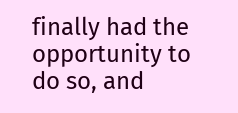finally had the opportunity to do so, and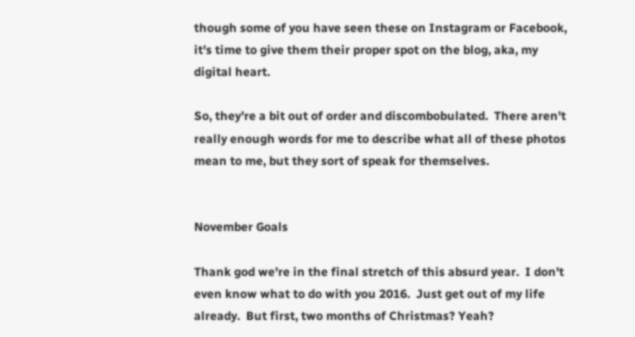though some of you have seen these on Instagram or Facebook, it's time to give them their proper spot on the blog, aka, my digital heart.

So, they're a bit out of order and discombobulated.  There aren't really enough words for me to describe what all of these photos mean to me, but they sort of speak for themselves.


November Goals

Thank god we're in the final stretch of this absurd year.  I don't even know what to do with you 2016.  Just get out of my life already.  But first, two months of Christmas? Yeah?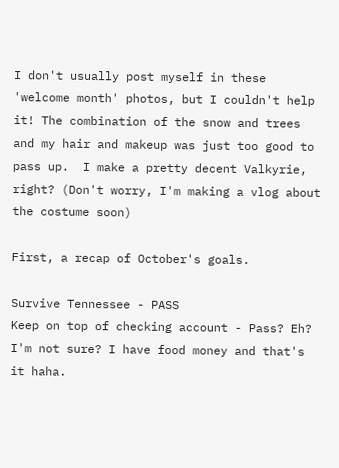I don't usually post myself in these 'welcome month' photos, but I couldn't help it! The combination of the snow and trees and my hair and makeup was just too good to pass up.  I make a pretty decent Valkyrie, right? (Don't worry, I'm making a vlog about the costume soon)

First, a recap of October's goals.

Survive Tennessee - PASS
Keep on top of checking account - Pass? Eh? I'm not sure? I have food money and that's it haha.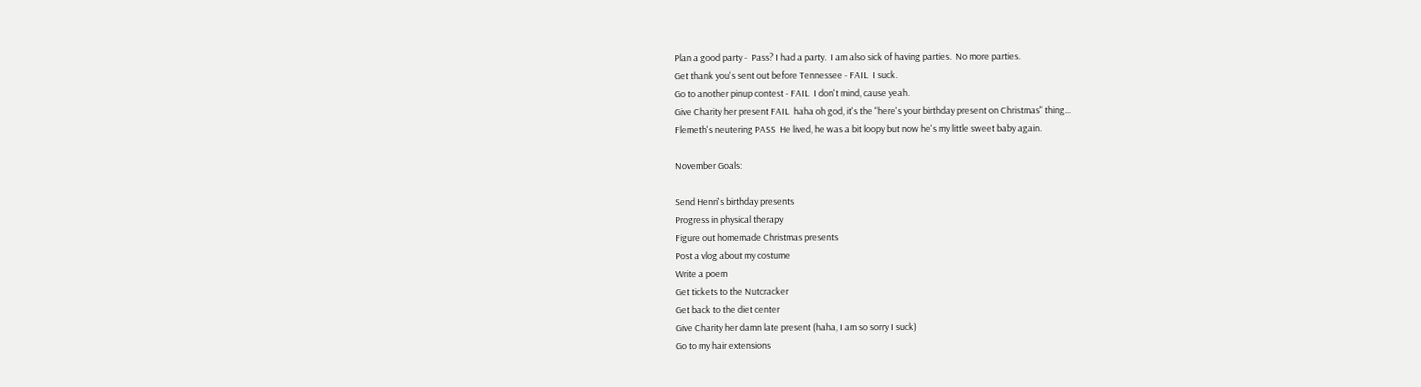Plan a good party -  Pass? I had a party.  I am also sick of having parties.  No more parties.
Get thank you's sent out before Tennessee - FAIL  I suck.
Go to another pinup contest - FAIL  I don't mind, cause yeah.
Give Charity her present FAIL  haha oh god, it's the "here's your birthday present on Christmas" thing...
Flemeth's neutering PASS  He lived, he was a bit loopy but now he's my little sweet baby again.

November Goals:

Send Henri's birthday presents
Progress in physical therapy
Figure out homemade Christmas presents
Post a vlog about my costume
Write a poem
Get tickets to the Nutcracker
Get back to the diet center
Give Charity her damn late present (haha, I am so sorry I suck)
Go to my hair extensions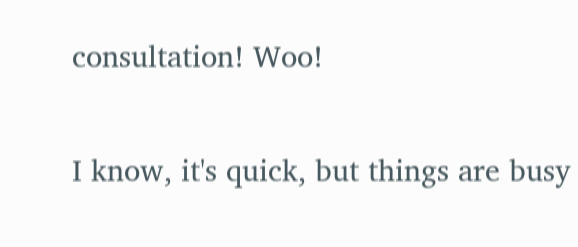consultation! Woo!

I know, it's quick, but things are busy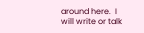around here.  I will write or talk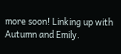more soon! Linking up with Autumn and Emily.